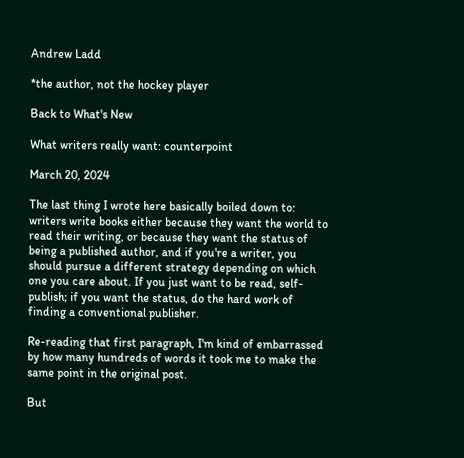Andrew Ladd

*the author, not the hockey player

Back to What's New

What writers really want: counterpoint

March 20, 2024

The last thing I wrote here basically boiled down to: writers write books either because they want the world to read their writing, or because they want the status of being a published author, and if you're a writer, you should pursue a different strategy depending on which one you care about. If you just want to be read, self-publish; if you want the status, do the hard work of finding a conventional publisher.

Re-reading that first paragraph, I'm kind of embarrassed by how many hundreds of words it took me to make the same point in the original post.

But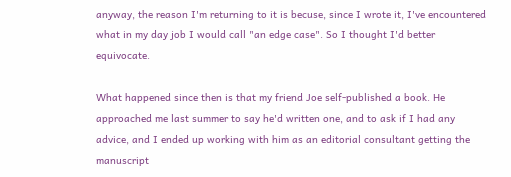anyway, the reason I'm returning to it is becuse, since I wrote it, I've encountered what in my day job I would call "an edge case". So I thought I'd better equivocate.

What happened since then is that my friend Joe self-published a book. He approached me last summer to say he'd written one, and to ask if I had any advice, and I ended up working with him as an editorial consultant getting the manuscript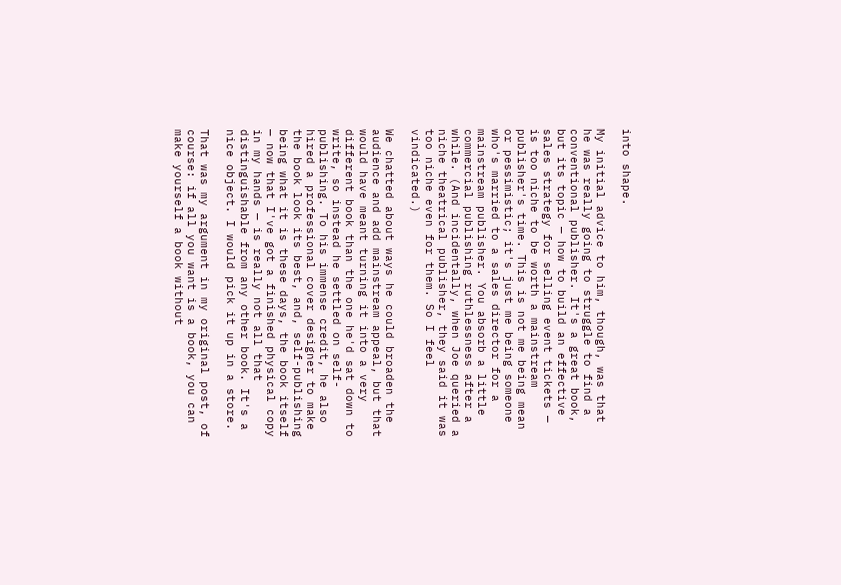into shape.

My initial advice to him, though, was that he was really going to struggle to find a conventional publisher. It's a great book, but its topic — how to build an effective sales strategy for selling event tickets — is too niche to be worth a mainstream publisher's time. This is not me being mean or pessimistic; it's just me being someone who's married to a sales director for a mainstream publisher. You absorb a little commercial publishing ruthlessness after a while. (And incidentally, when Joe queried a niche theatrical publisher, they said it was too niche even for them. So I feel vindicated.)

We chatted about ways he could broaden the audience and add mainstream appeal, but that would have meant turning it into a very different book than the one he'd sat down to write, so instead he settled on self-publishing. To his immense credit, he also hired a professional cover designer to make the book look its best, and, self-publishing being what it is these days, the book itself — now that I've got a finished physical copy in my hands — is really not all that distinguishable from any other book. It's a nice object. I would pick it up in a store.

That was my argument in my original post, of course: if all you want is a book, you can make yourself a book without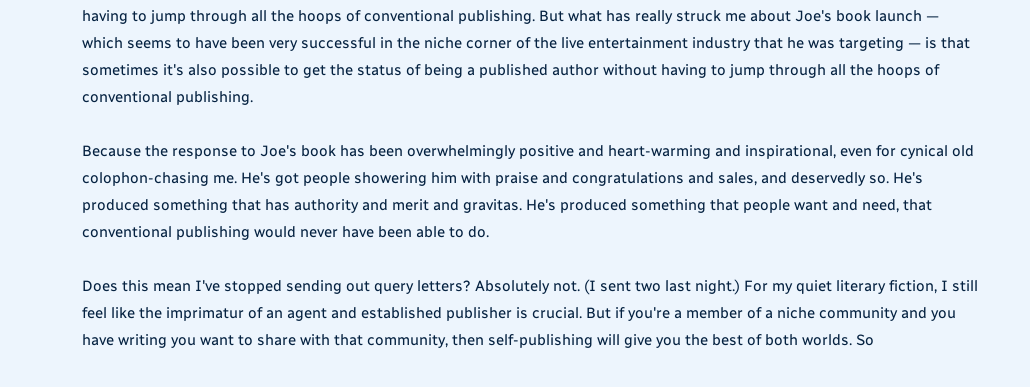having to jump through all the hoops of conventional publishing. But what has really struck me about Joe's book launch — which seems to have been very successful in the niche corner of the live entertainment industry that he was targeting — is that sometimes it's also possible to get the status of being a published author without having to jump through all the hoops of conventional publishing.

Because the response to Joe's book has been overwhelmingly positive and heart-warming and inspirational, even for cynical old colophon-chasing me. He's got people showering him with praise and congratulations and sales, and deservedly so. He's produced something that has authority and merit and gravitas. He's produced something that people want and need, that conventional publishing would never have been able to do.

Does this mean I've stopped sending out query letters? Absolutely not. (I sent two last night.) For my quiet literary fiction, I still feel like the imprimatur of an agent and established publisher is crucial. But if you're a member of a niche community and you have writing you want to share with that community, then self-publishing will give you the best of both worlds. So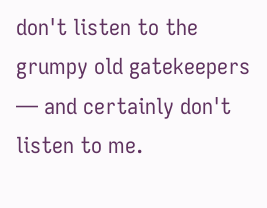don't listen to the grumpy old gatekeepers — and certainly don't listen to me.